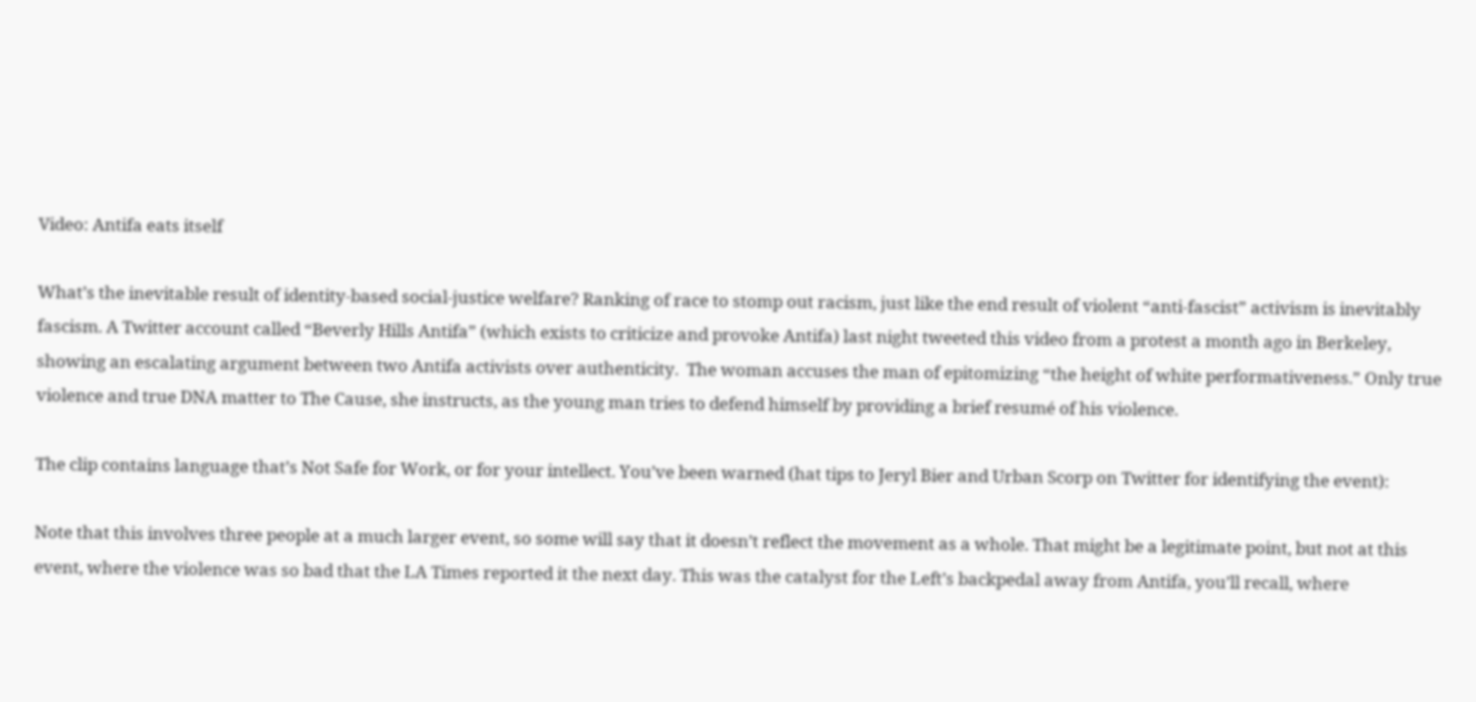Video: Antifa eats itself

What’s the inevitable result of identity-based social-justice welfare? Ranking of race to stomp out racism, just like the end result of violent “anti-fascist” activism is inevitably fascism. A Twitter account called “Beverly Hills Antifa” (which exists to criticize and provoke Antifa) last night tweeted this video from a protest a month ago in Berkeley, showing an escalating argument between two Antifa activists over authenticity.  The woman accuses the man of epitomizing “the height of white performativeness.” Only true violence and true DNA matter to The Cause, she instructs, as the young man tries to defend himself by providing a brief resumé of his violence.

The clip contains language that’s Not Safe for Work, or for your intellect. You’ve been warned (hat tips to Jeryl Bier and Urban Scorp on Twitter for identifying the event):

Note that this involves three people at a much larger event, so some will say that it doesn’t reflect the movement as a whole. That might be a legitimate point, but not at this event, where the violence was so bad that the LA Times reported it the next day. This was the catalyst for the Left’s backpedal away from Antifa, you’ll recall, where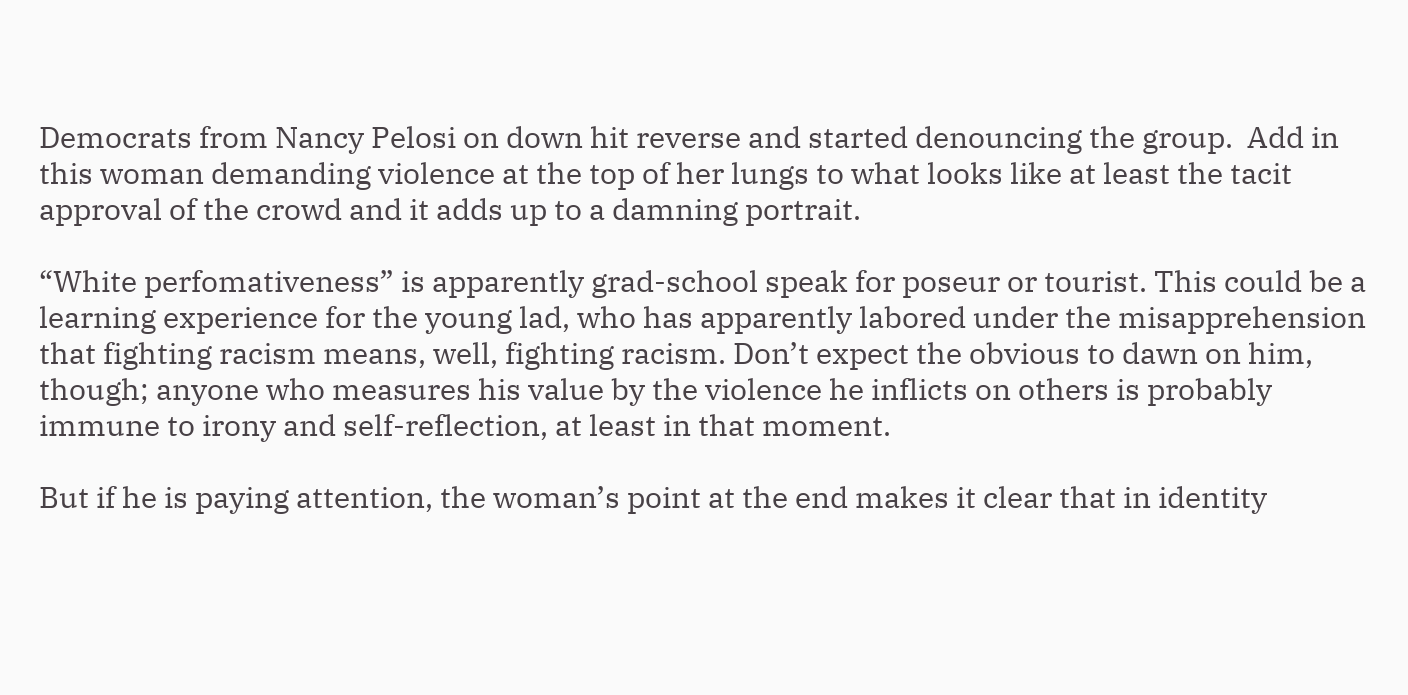Democrats from Nancy Pelosi on down hit reverse and started denouncing the group.  Add in this woman demanding violence at the top of her lungs to what looks like at least the tacit approval of the crowd and it adds up to a damning portrait.

“White perfomativeness” is apparently grad-school speak for poseur or tourist. This could be a learning experience for the young lad, who has apparently labored under the misapprehension that fighting racism means, well, fighting racism. Don’t expect the obvious to dawn on him, though; anyone who measures his value by the violence he inflicts on others is probably immune to irony and self-reflection, at least in that moment.

But if he is paying attention, the woman’s point at the end makes it clear that in identity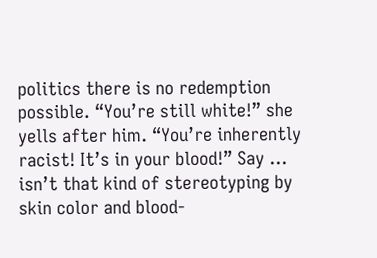politics there is no redemption possible. “You’re still white!” she yells after him. “You’re inherently racist! It’s in your blood!” Say … isn’t that kind of stereotyping by skin color and blood-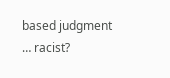based judgment … racist?